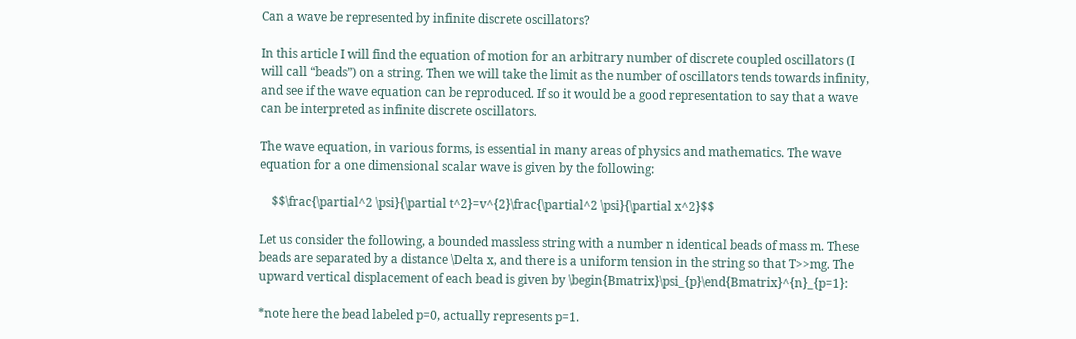Can a wave be represented by infinite discrete oscillators?

In this article I will find the equation of motion for an arbitrary number of discrete coupled oscillators (I will call “beads”) on a string. Then we will take the limit as the number of oscillators tends towards infinity, and see if the wave equation can be reproduced. If so it would be a good representation to say that a wave can be interpreted as infinite discrete oscillators.

The wave equation, in various forms, is essential in many areas of physics and mathematics. The wave equation for a one dimensional scalar wave is given by the following:

    $$\frac{\partial^2 \psi}{\partial t^2}=v^{2}\frac{\partial^2 \psi}{\partial x^2}$$

Let us consider the following, a bounded massless string with a number n identical beads of mass m. These beads are separated by a distance \Delta x, and there is a uniform tension in the string so that T>>mg. The upward vertical displacement of each bead is given by \begin{Bmatrix}\psi_{p}\end{Bmatrix}^{n}_{p=1}:

*note here the bead labeled p=0, actually represents p=1.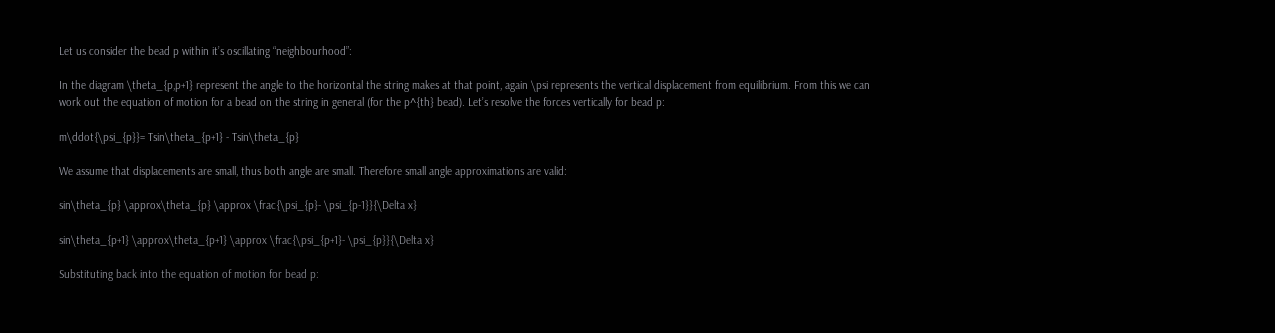Let us consider the bead p within it’s oscillating “neighbourhood”:

In the diagram \theta_{p,p+1} represent the angle to the horizontal the string makes at that point, again \psi represents the vertical displacement from equilibrium. From this we can work out the equation of motion for a bead on the string in general (for the p^{th} bead). Let’s resolve the forces vertically for bead p:

m\ddot{\psi_{p}}= Tsin\theta_{p+1} - Tsin\theta_{p}

We assume that displacements are small, thus both angle are small. Therefore small angle approximations are valid:

sin\theta_{p} \approx\theta_{p} \approx \frac{\psi_{p}- \psi_{p-1}}{\Delta x}

sin\theta_{p+1} \approx\theta_{p+1} \approx \frac{\psi_{p+1}- \psi_{p}}{\Delta x}

Substituting back into the equation of motion for bead p: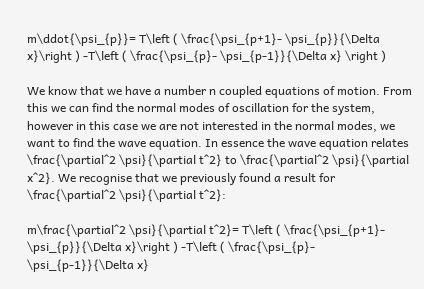m\ddot{\psi_{p}}= T\left ( \frac{\psi_{p+1}- \psi_{p}}{\Delta x}\right ) -T\left ( \frac{\psi_{p}- \psi_{p-1}}{\Delta x} \right )

We know that we have a number n coupled equations of motion. From this we can find the normal modes of oscillation for the system, however in this case we are not interested in the normal modes, we want to find the wave equation. In essence the wave equation relates \frac{\partial^2 \psi}{\partial t^2} to \frac{\partial^2 \psi}{\partial x^2}. We recognise that we previously found a result for \frac{\partial^2 \psi}{\partial t^2}:

m\frac{\partial^2 \psi}{\partial t^2}= T\left ( \frac{\psi_{p+1}- \psi_{p}}{\Delta x}\right ) -T\left ( \frac{\psi_{p}- \psi_{p-1}}{\Delta x}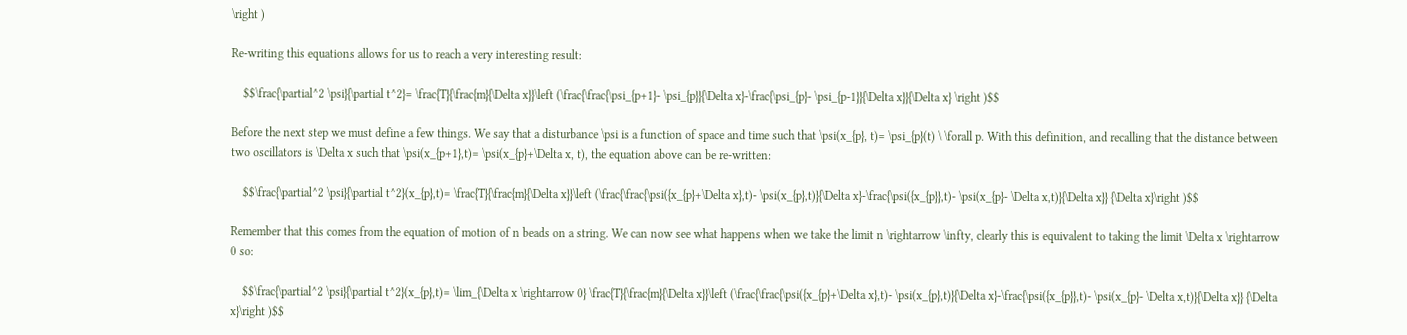\right )

Re-writing this equations allows for us to reach a very interesting result:

    $$\frac{\partial^2 \psi}{\partial t^2}= \frac{T}{\frac{m}{\Delta x}}\left (\frac{\frac{\psi_{p+1}- \psi_{p}}{\Delta x}-\frac{\psi_{p}- \psi_{p-1}}{\Delta x}}{\Delta x} \right )$$

Before the next step we must define a few things. We say that a disturbance \psi is a function of space and time such that \psi(x_{p}, t)= \psi_{p}(t) \ \forall p. With this definition, and recalling that the distance between two oscillators is \Delta x such that \psi(x_{p+1},t)= \psi(x_{p}+\Delta x, t), the equation above can be re-written:

    $$\frac{\partial^2 \psi}{\partial t^2}(x_{p},t)= \frac{T}{\frac{m}{\Delta x}}\left (\frac{\frac{\psi({x_{p}+\Delta x},t)- \psi(x_{p},t)}{\Delta x}-\frac{\psi({x_{p}},t)- \psi(x_{p}- \Delta x,t)}{\Delta x}} {\Delta x}\right )$$

Remember that this comes from the equation of motion of n beads on a string. We can now see what happens when we take the limit n \rightarrow \infty, clearly this is equivalent to taking the limit \Delta x \rightarrow 0 so:

    $$\frac{\partial^2 \psi}{\partial t^2}(x_{p},t)= \lim_{\Delta x \rightarrow 0} \frac{T}{\frac{m}{\Delta x}}\left (\frac{\frac{\psi({x_{p}+\Delta x},t)- \psi(x_{p},t)}{\Delta x}-\frac{\psi({x_{p}},t)- \psi(x_{p}- \Delta x,t)}{\Delta x}} {\Delta x}\right )$$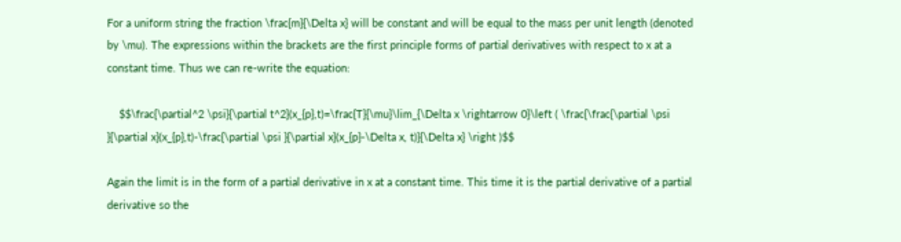For a uniform string the fraction \frac{m}{\Delta x} will be constant and will be equal to the mass per unit length (denoted by \mu). The expressions within the brackets are the first principle forms of partial derivatives with respect to x at a constant time. Thus we can re-write the equation:

    $$\frac{\partial^2 \psi}{\partial t^2}(x_{p},t)=\frac{T}{\mu}\lim_{\Delta x \rightarrow 0}\left ( \frac{\frac{\partial \psi }{\partial x}(x_{p},t)-\frac{\partial \psi }{\partial x}(x_{p}-\Delta x, t)}{\Delta x} \right )$$

Again the limit is in the form of a partial derivative in x at a constant time. This time it is the partial derivative of a partial derivative so the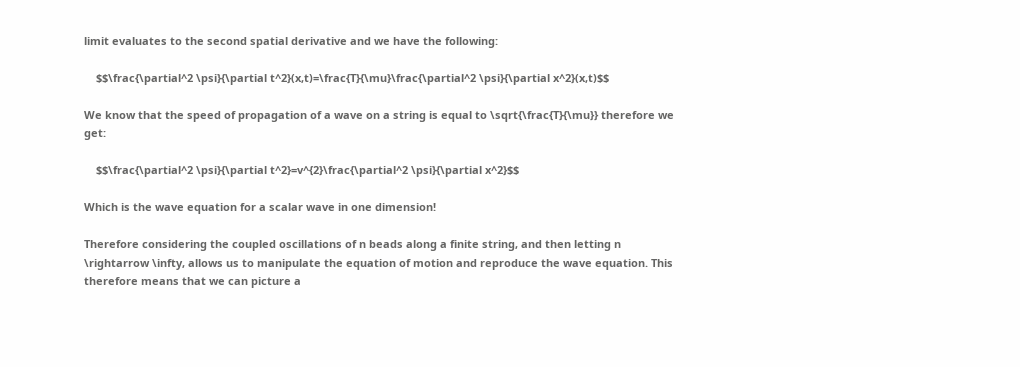limit evaluates to the second spatial derivative and we have the following:

    $$\frac{\partial^2 \psi}{\partial t^2}(x,t)=\frac{T}{\mu}\frac{\partial^2 \psi}{\partial x^2}(x,t)$$

We know that the speed of propagation of a wave on a string is equal to \sqrt{\frac{T}{\mu}} therefore we get:

    $$\frac{\partial^2 \psi}{\partial t^2}=v^{2}\frac{\partial^2 \psi}{\partial x^2}$$

Which is the wave equation for a scalar wave in one dimension!

Therefore considering the coupled oscillations of n beads along a finite string, and then letting n \rightarrow \infty, allows us to manipulate the equation of motion and reproduce the wave equation. This therefore means that we can picture a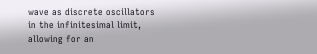wave as discrete oscillators in the infinitesimal limit, allowing for an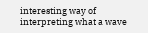interesting way of interpreting what a wave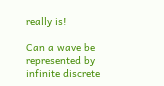really is!

Can a wave be represented by infinite discrete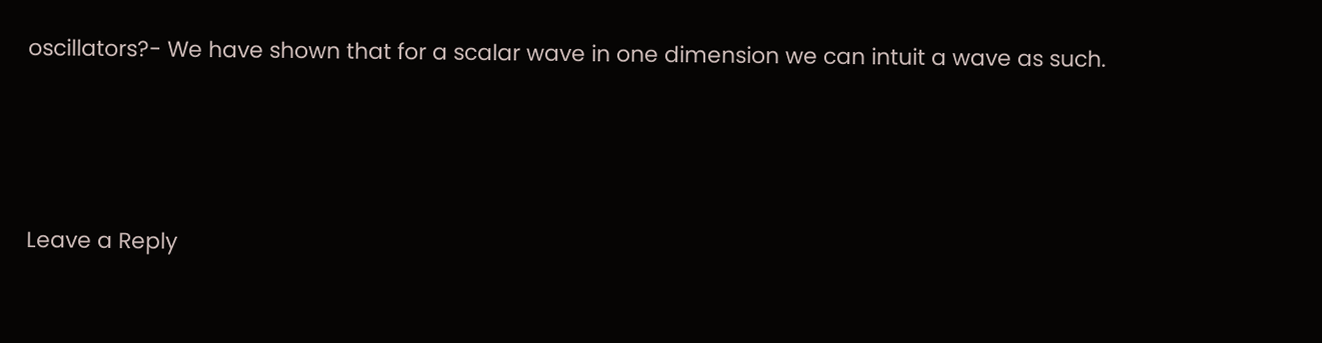oscillators?- We have shown that for a scalar wave in one dimension we can intuit a wave as such.




Leave a Reply